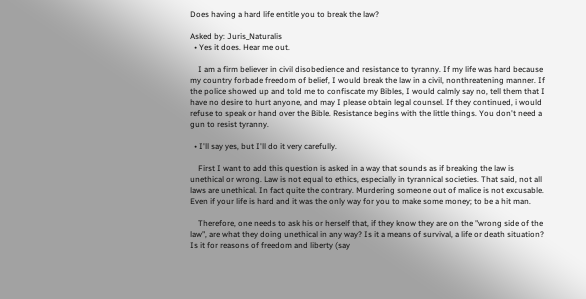Does having a hard life entitle you to break the law?

Asked by: Juris_Naturalis
  • Yes it does. Hear me out.

    I am a firm believer in civil disobedience and resistance to tyranny. If my life was hard because my country forbade freedom of belief, I would break the law in a civil, nonthreatening manner. If the police showed up and told me to confiscate my Bibles, I would calmly say no, tell them that I have no desire to hurt anyone, and may I please obtain legal counsel. If they continued, i would refuse to speak or hand over the Bible. Resistance begins with the little things. You don't need a gun to resist tyranny.

  • I'll say yes, but I'll do it very carefully.

    First I want to add this question is asked in a way that sounds as if breaking the law is unethical or wrong. Law is not equal to ethics, especially in tyrannical societies. That said, not all laws are unethical. In fact quite the contrary. Murdering someone out of malice is not excusable. Even if your life is hard and it was the only way for you to make some money; to be a hit man.

    Therefore, one needs to ask his or herself that, if they know they are on the "wrong side of the law", are what they doing unethical in any way? Is it a means of survival, a life or death situation? Is it for reasons of freedom and liberty (say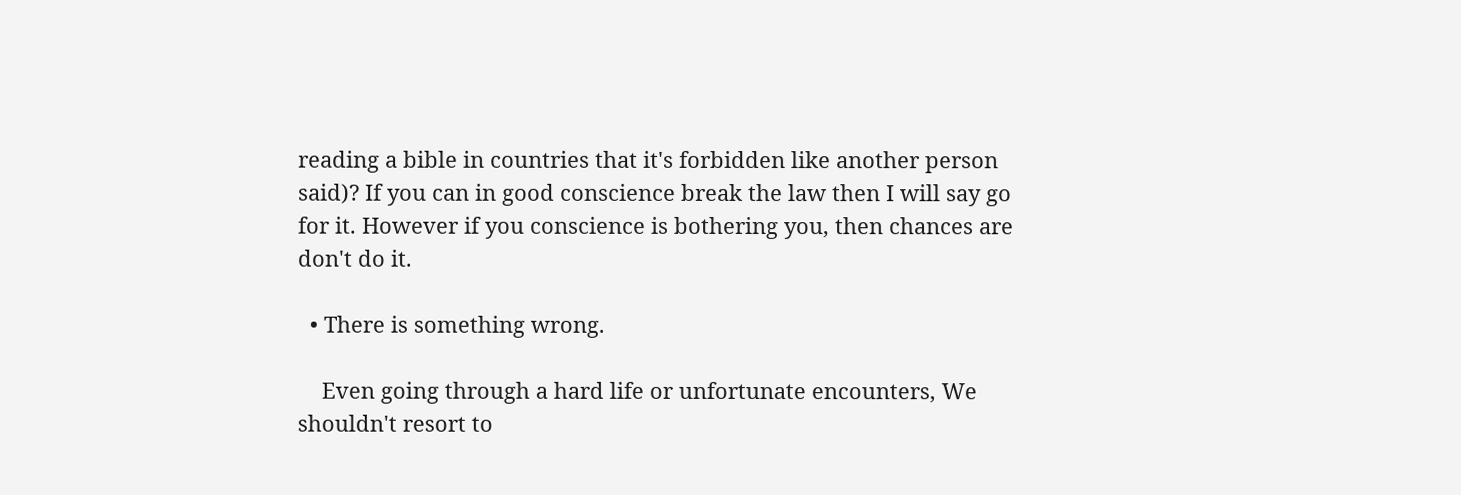reading a bible in countries that it's forbidden like another person said)? If you can in good conscience break the law then I will say go for it. However if you conscience is bothering you, then chances are don't do it.

  • There is something wrong.

    Even going through a hard life or unfortunate encounters, We shouldn't resort to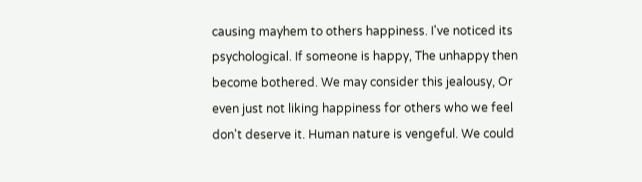causing mayhem to others happiness. I've noticed its psychological. If someone is happy, The unhappy then become bothered. We may consider this jealousy, Or even just not liking happiness for others who we feel don't deserve it. Human nature is vengeful. We could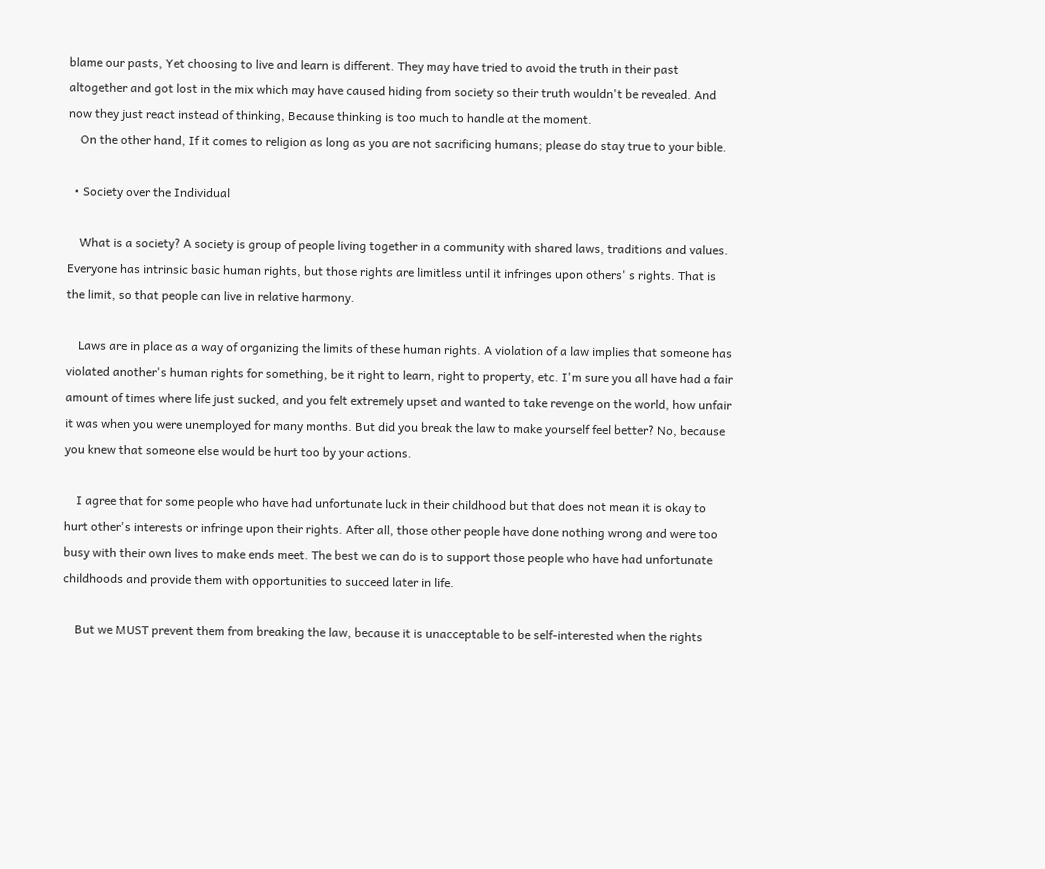blame our pasts, Yet choosing to live and learn is different. They may have tried to avoid the truth in their past altogether and got lost in the mix which may have caused hiding from society so their truth wouldn't be revealed. And now they just react instead of thinking, Because thinking is too much to handle at the moment.
    On the other hand, If it comes to religion as long as you are not sacrificing humans; please do stay true to your bible.

  • Society over the Individual

    What is a society? A society is group of people living together in a community with shared laws, traditions and values. Everyone has intrinsic basic human rights, but those rights are limitless until it infringes upon others' s rights. That is the limit, so that people can live in relative harmony.

    Laws are in place as a way of organizing the limits of these human rights. A violation of a law implies that someone has violated another's human rights for something, be it right to learn, right to property, etc. I'm sure you all have had a fair amount of times where life just sucked, and you felt extremely upset and wanted to take revenge on the world, how unfair it was when you were unemployed for many months. But did you break the law to make yourself feel better? No, because you knew that someone else would be hurt too by your actions.

    I agree that for some people who have had unfortunate luck in their childhood but that does not mean it is okay to hurt other's interests or infringe upon their rights. After all, those other people have done nothing wrong and were too busy with their own lives to make ends meet. The best we can do is to support those people who have had unfortunate childhoods and provide them with opportunities to succeed later in life.

    But we MUST prevent them from breaking the law, because it is unacceptable to be self-interested when the rights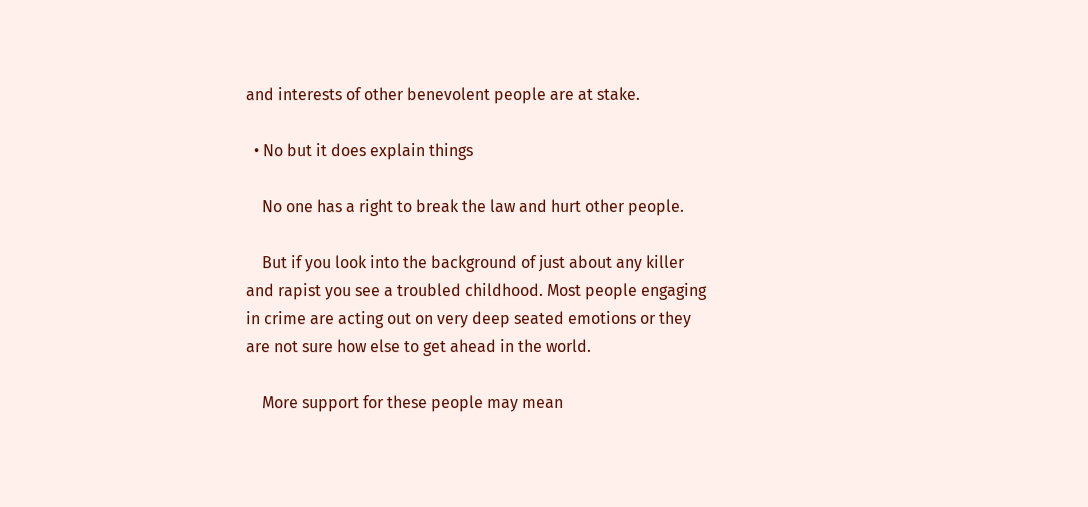and interests of other benevolent people are at stake.

  • No but it does explain things

    No one has a right to break the law and hurt other people.

    But if you look into the background of just about any killer and rapist you see a troubled childhood. Most people engaging in crime are acting out on very deep seated emotions or they are not sure how else to get ahead in the world.

    More support for these people may mean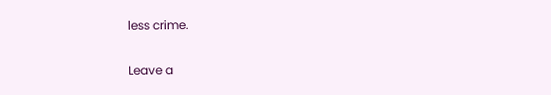less crime.

Leave a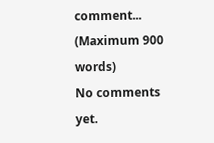comment...
(Maximum 900 words)
No comments yet.